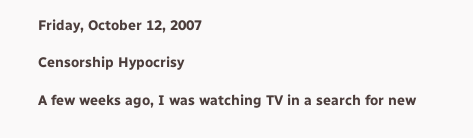Friday, October 12, 2007

Censorship Hypocrisy

A few weeks ago, I was watching TV in a search for new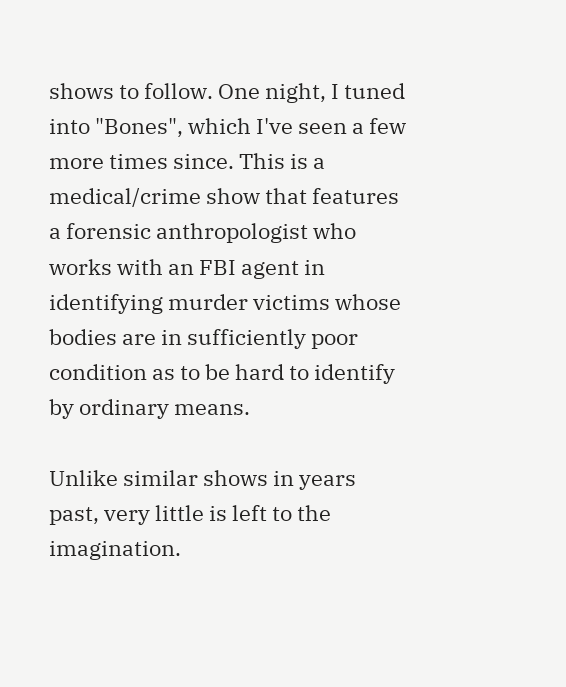shows to follow. One night, I tuned into "Bones", which I've seen a few more times since. This is a medical/crime show that features a forensic anthropologist who works with an FBI agent in identifying murder victims whose bodies are in sufficiently poor condition as to be hard to identify by ordinary means.

Unlike similar shows in years past, very little is left to the imagination.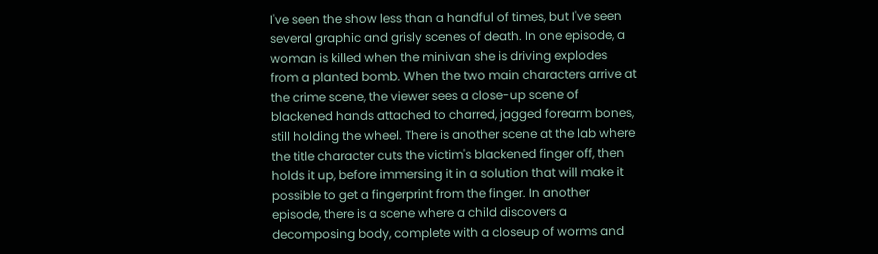I've seen the show less than a handful of times, but I've seen several graphic and grisly scenes of death. In one episode, a woman is killed when the minivan she is driving explodes from a planted bomb. When the two main characters arrive at the crime scene, the viewer sees a close-up scene of blackened hands attached to charred, jagged forearm bones, still holding the wheel. There is another scene at the lab where the title character cuts the victim's blackened finger off, then holds it up, before immersing it in a solution that will make it possible to get a fingerprint from the finger. In another episode, there is a scene where a child discovers a decomposing body, complete with a closeup of worms and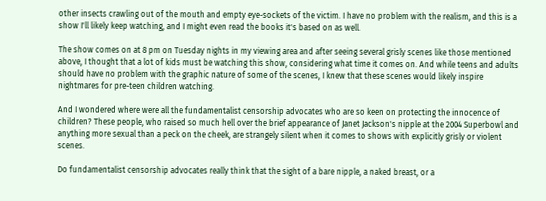other insects crawling out of the mouth and empty eye-sockets of the victim. I have no problem with the realism, and this is a show I'll likely keep watching, and I might even read the books it's based on as well.

The show comes on at 8 pm on Tuesday nights in my viewing area and after seeing several grisly scenes like those mentioned above, I thought that a lot of kids must be watching this show, considering what time it comes on. And while teens and adults should have no problem with the graphic nature of some of the scenes, I knew that these scenes would likely inspire nightmares for pre-teen children watching.

And I wondered where were all the fundamentalist censorship advocates who are so keen on protecting the innocence of children? These people, who raised so much hell over the brief appearance of Janet Jackson's nipple at the 2004 Superbowl and anything more sexual than a peck on the cheek, are strangely silent when it comes to shows with explicitly grisly or violent scenes.

Do fundamentalist censorship advocates really think that the sight of a bare nipple, a naked breast, or a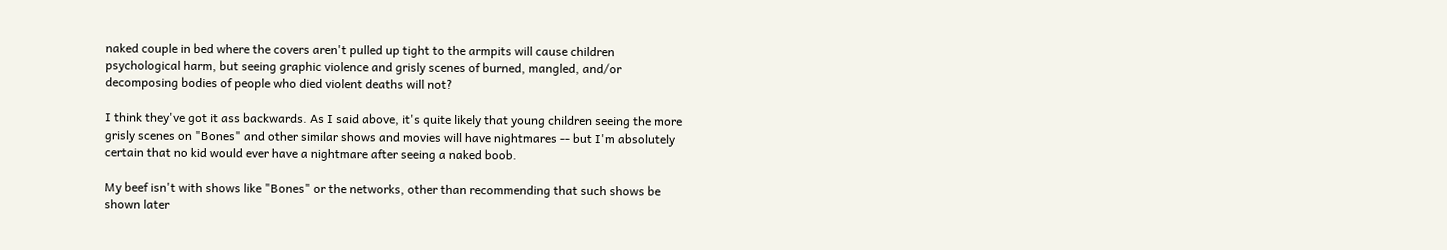naked couple in bed where the covers aren't pulled up tight to the armpits will cause children psychological harm, but seeing graphic violence and grisly scenes of burned, mangled, and/or decomposing bodies of people who died violent deaths will not?

I think they've got it ass backwards. As I said above, it's quite likely that young children seeing the more grisly scenes on "Bones" and other similar shows and movies will have nightmares -- but I'm absolutely certain that no kid would ever have a nightmare after seeing a naked boob.

My beef isn't with shows like "Bones" or the networks, other than recommending that such shows be shown later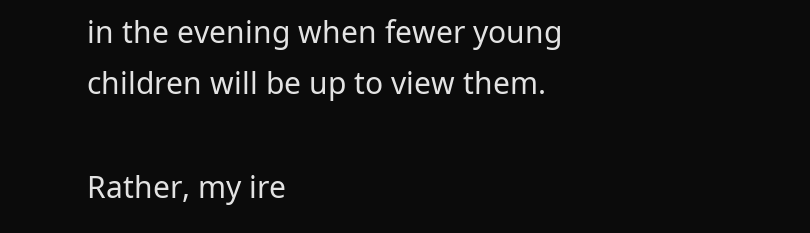in the evening when fewer young children will be up to view them.

Rather, my ire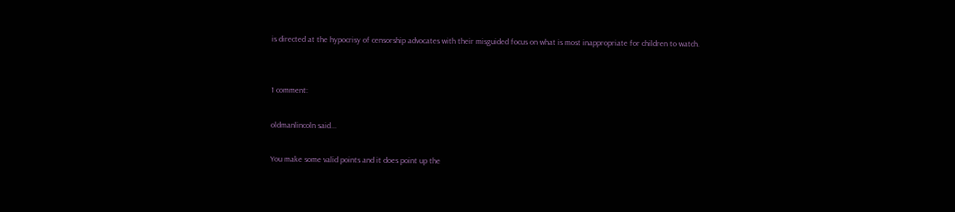is directed at the hypocrisy of censorship advocates with their misguided focus on what is most inappropriate for children to watch.


1 comment:

oldmanlincoln said...

You make some valid points and it does point up the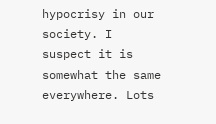hypocrisy in our society. I suspect it is somewhat the same everywhere. Lots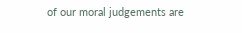of our moral judgements are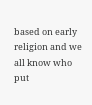based on early religion and we all know who put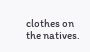clothes on the natives.